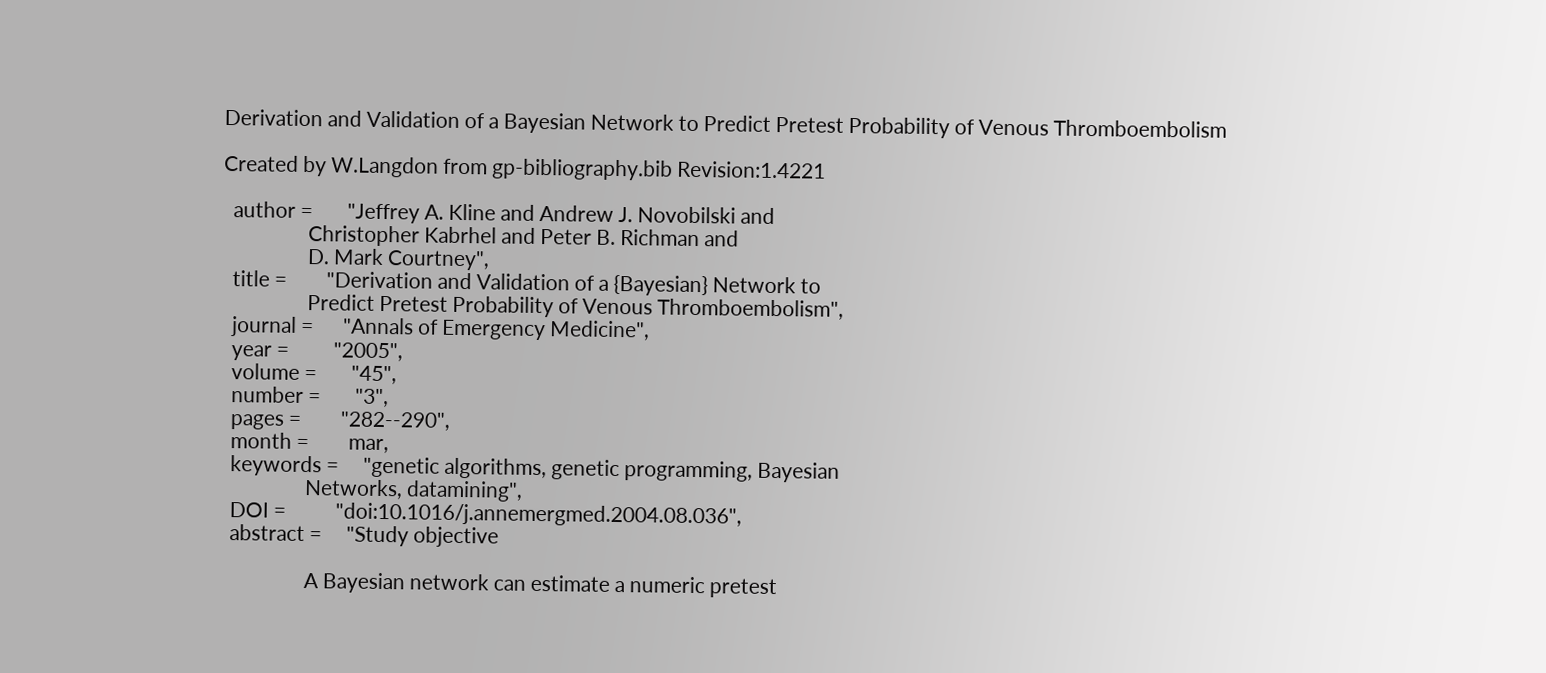Derivation and Validation of a Bayesian Network to Predict Pretest Probability of Venous Thromboembolism

Created by W.Langdon from gp-bibliography.bib Revision:1.4221

  author =       "Jeffrey A. Kline and Andrew J. Novobilski and
                 Christopher Kabrhel and Peter B. Richman and
                 D. Mark Courtney",
  title =        "Derivation and Validation of a {Bayesian} Network to
                 Predict Pretest Probability of Venous Thromboembolism",
  journal =      "Annals of Emergency Medicine",
  year =         "2005",
  volume =       "45",
  number =       "3",
  pages =        "282--290",
  month =        mar,
  keywords =     "genetic algorithms, genetic programming, Bayesian
                 Networks, datamining",
  DOI =          "doi:10.1016/j.annemergmed.2004.08.036",
  abstract =     "Study objective

                 A Bayesian network can estimate a numeric pretest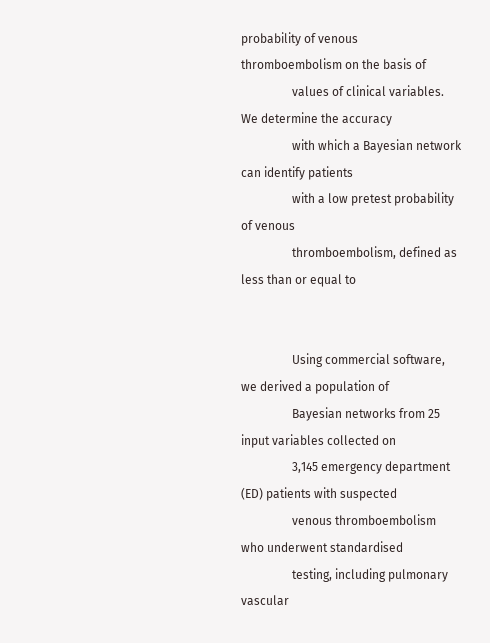probability of venous thromboembolism on the basis of
                 values of clinical variables. We determine the accuracy
                 with which a Bayesian network can identify patients
                 with a low pretest probability of venous
                 thromboembolism, defined as less than or equal to


                 Using commercial software, we derived a population of
                 Bayesian networks from 25 input variables collected on
                 3,145 emergency department (ED) patients with suspected
                 venous thromboembolism who underwent standardised
                 testing, including pulmonary vascular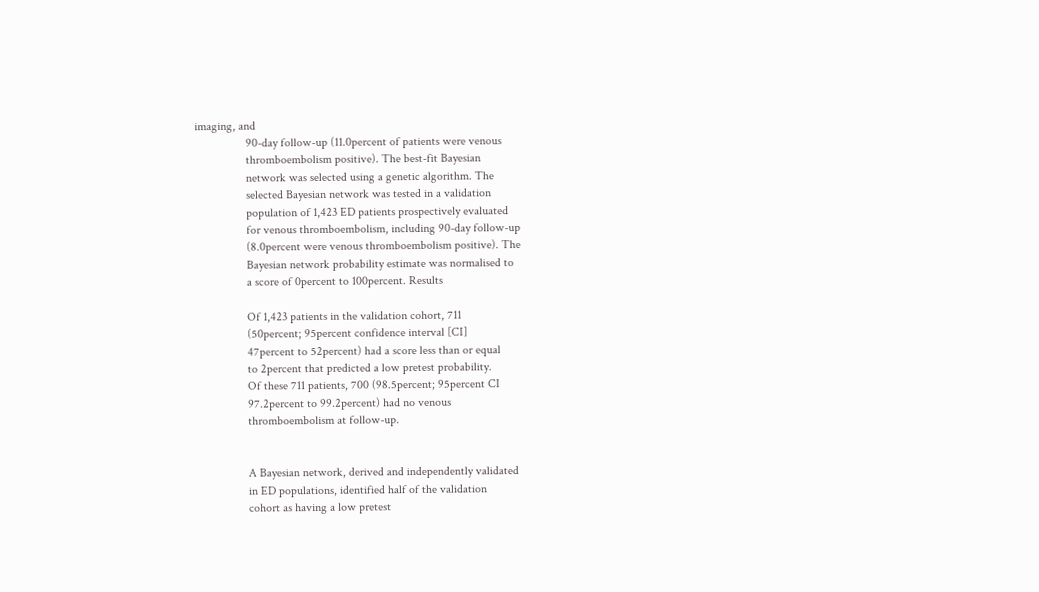imaging, and
                 90-day follow-up (11.0percent of patients were venous
                 thromboembolism positive). The best-fit Bayesian
                 network was selected using a genetic algorithm. The
                 selected Bayesian network was tested in a validation
                 population of 1,423 ED patients prospectively evaluated
                 for venous thromboembolism, including 90-day follow-up
                 (8.0percent were venous thromboembolism positive). The
                 Bayesian network probability estimate was normalised to
                 a score of 0percent to 100percent. Results

                 Of 1,423 patients in the validation cohort, 711
                 (50percent; 95percent confidence interval [CI]
                 47percent to 52percent) had a score less than or equal
                 to 2percent that predicted a low pretest probability.
                 Of these 711 patients, 700 (98.5percent; 95percent CI
                 97.2percent to 99.2percent) had no venous
                 thromboembolism at follow-up.


                 A Bayesian network, derived and independently validated
                 in ED populations, identified half of the validation
                 cohort as having a low pretest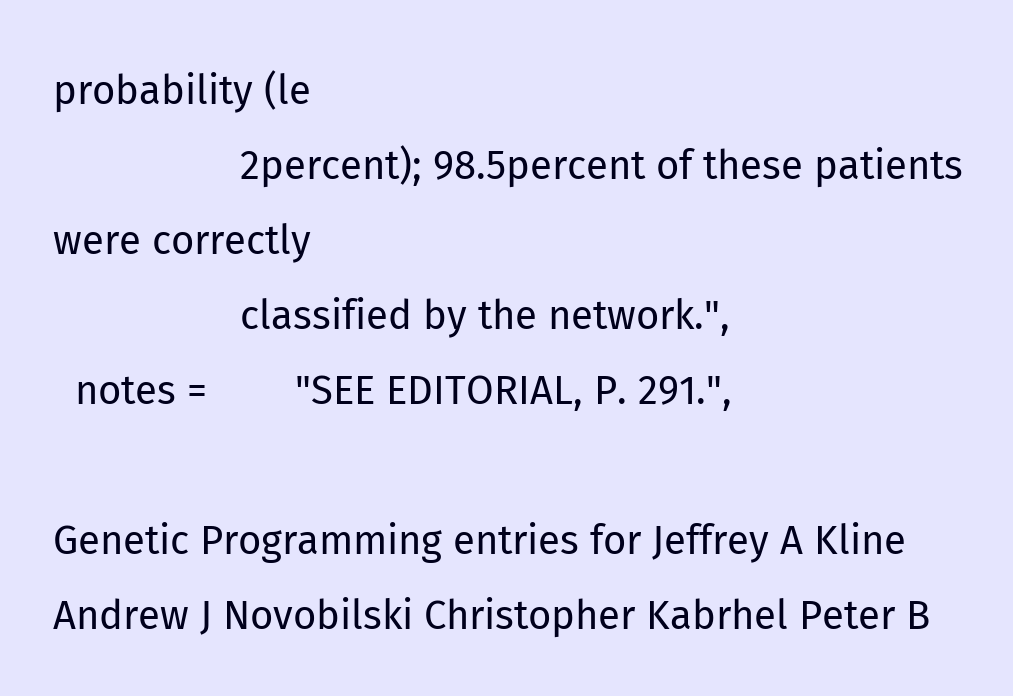probability (le
                 2percent); 98.5percent of these patients were correctly
                 classified by the network.",
  notes =        "SEE EDITORIAL, P. 291.",

Genetic Programming entries for Jeffrey A Kline Andrew J Novobilski Christopher Kabrhel Peter B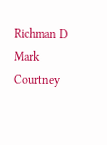Richman D Mark Courtney